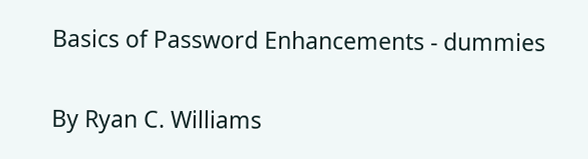Basics of Password Enhancements - dummies

By Ryan C. Williams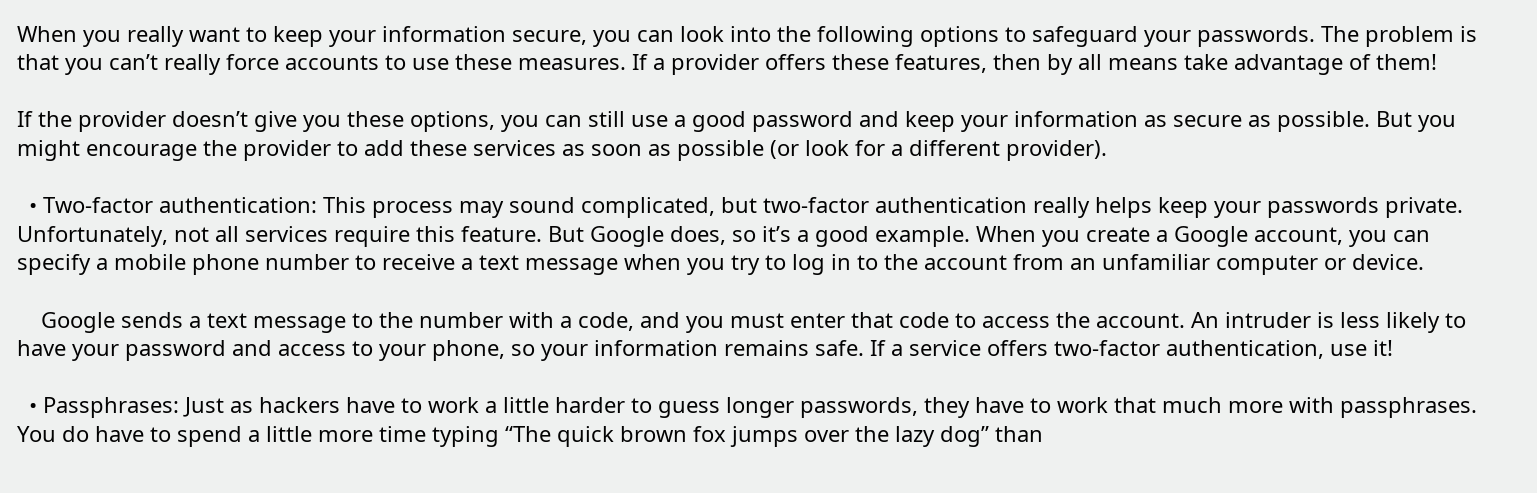When you really want to keep your information secure, you can look into the following options to safeguard your passwords. The problem is that you can’t really force accounts to use these measures. If a provider offers these features, then by all means take advantage of them!

If the provider doesn’t give you these options, you can still use a good password and keep your information as secure as possible. But you might encourage the provider to add these services as soon as possible (or look for a different provider).

  • Two-factor authentication: This process may sound complicated, but two-factor authentication really helps keep your passwords private. Unfortunately, not all services require this feature. But Google does, so it’s a good example. When you create a Google account, you can specify a mobile phone number to receive a text message when you try to log in to the account from an unfamiliar computer or device.

    Google sends a text message to the number with a code, and you must enter that code to access the account. An intruder is less likely to have your password and access to your phone, so your information remains safe. If a service offers two-factor authentication, use it!

  • Passphrases: Just as hackers have to work a little harder to guess longer passwords, they have to work that much more with passphrases. You do have to spend a little more time typing “The quick brown fox jumps over the lazy dog” than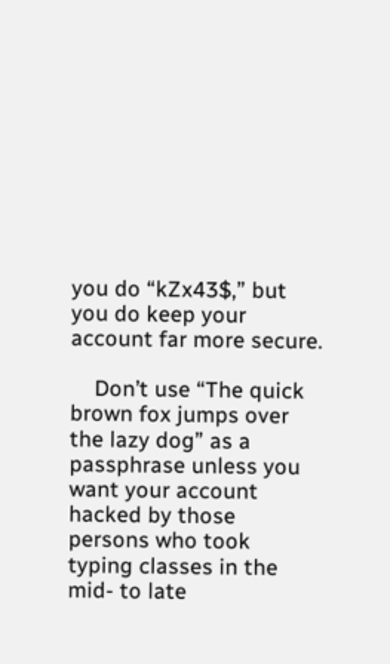you do “kZx43$,” but you do keep your account far more secure.

    Don’t use “The quick brown fox jumps over the lazy dog” as a passphrase unless you want your account hacked by those persons who took typing classes in the mid- to late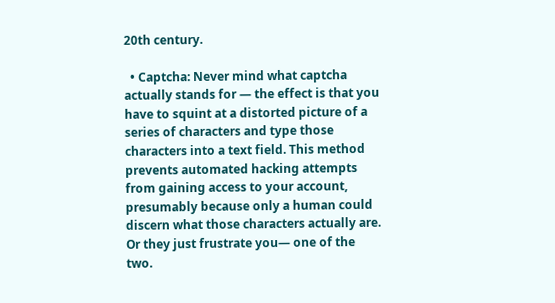20th century.

  • Captcha: Never mind what captcha actually stands for — the effect is that you have to squint at a distorted picture of a series of characters and type those characters into a text field. This method prevents automated hacking attempts from gaining access to your account, presumably because only a human could discern what those characters actually are. Or they just frustrate you— one of the two.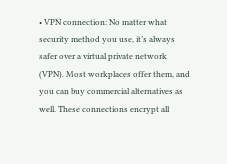• VPN connection: No matter what security method you use, it’s always safer over a virtual private network (VPN). Most workplaces offer them, and you can buy commercial alternatives as well. These connections encrypt all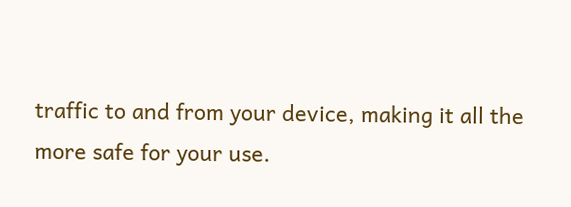traffic to and from your device, making it all the more safe for your use.